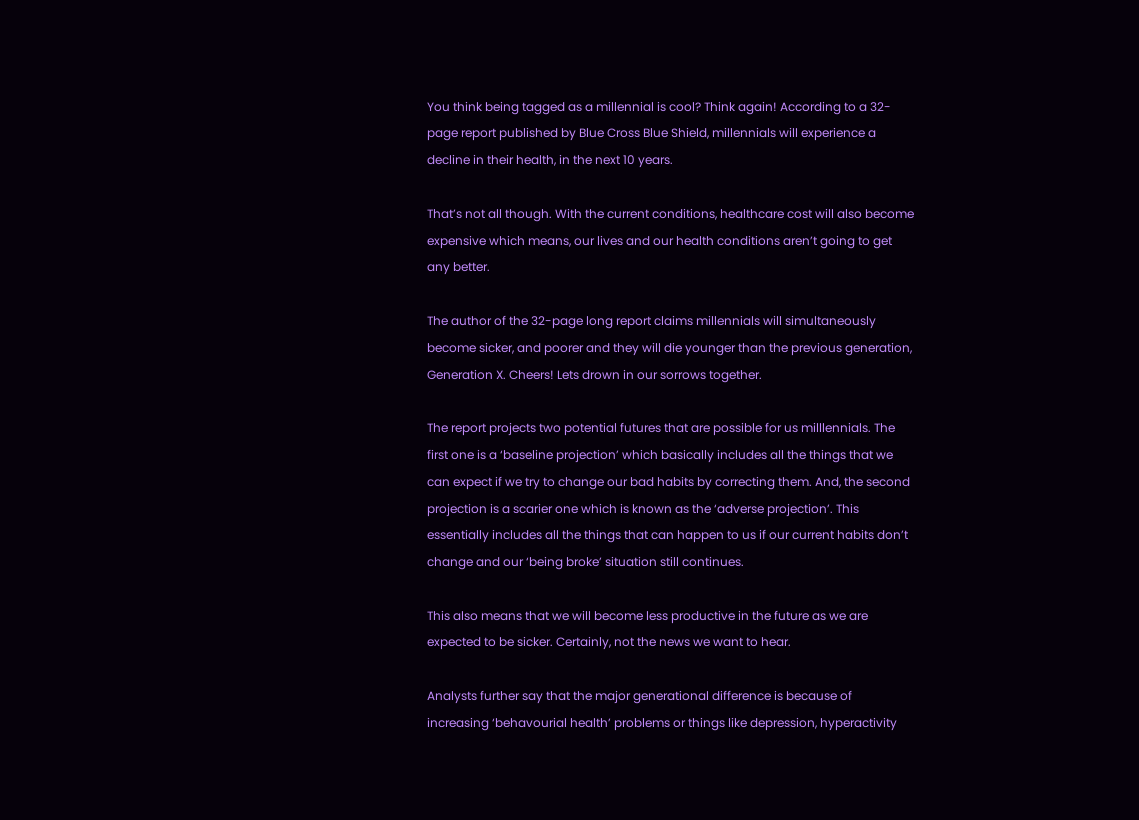You think being tagged as a millennial is cool? Think again! According to a 32-page report published by Blue Cross Blue Shield, millennials will experience a decline in their health, in the next 10 years.

That’s not all though. With the current conditions, healthcare cost will also become expensive which means, our lives and our health conditions aren’t going to get any better.

The author of the 32-page long report claims millennials will simultaneously become sicker, and poorer and they will die younger than the previous generation, Generation X. Cheers! Lets drown in our sorrows together.

The report projects two potential futures that are possible for us milllennials. The first one is a ‘baseline projection’ which basically includes all the things that we can expect if we try to change our bad habits by correcting them. And, the second projection is a scarier one which is known as the ‘adverse projection’. This essentially includes all the things that can happen to us if our current habits don’t change and our ‘being broke’ situation still continues.

This also means that we will become less productive in the future as we are expected to be sicker. Certainly, not the news we want to hear.

Analysts further say that the major generational difference is because of increasing ‘behavourial health’ problems or things like depression, hyperactivity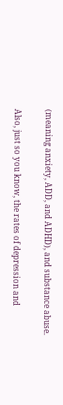(meaning anxiety, ADD, and ADHD), and substance abuse.

Also, just so you know, the rates of depression and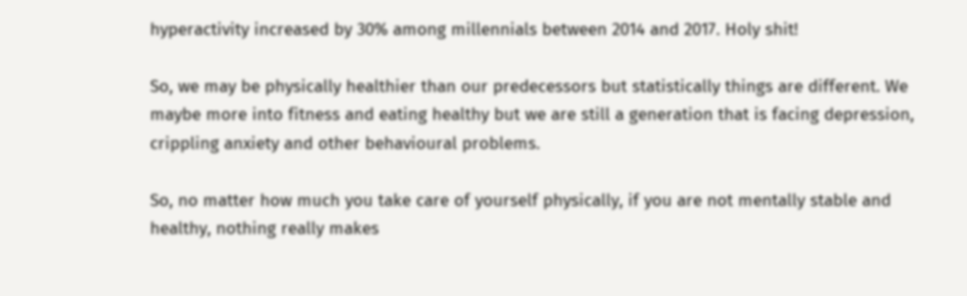hyperactivity increased by 30% among millennials between 2014 and 2017. Holy shit!

So, we may be physically healthier than our predecessors but statistically things are different. We maybe more into fitness and eating healthy but we are still a generation that is facing depression, crippling anxiety and other behavioural problems.

So, no matter how much you take care of yourself physically, if you are not mentally stable and healthy, nothing really makes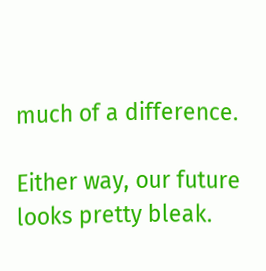much of a difference.

Either way, our future looks pretty bleak.